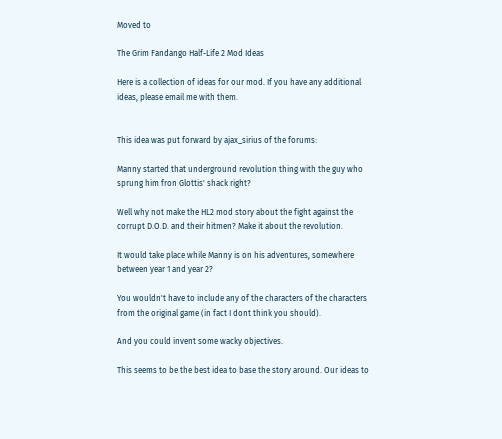Moved to

The Grim Fandango Half-Life 2 Mod Ideas

Here is a collection of ideas for our mod. If you have any additional ideas, please email me with them.


This idea was put forward by ajax_sirius of the forums:

Manny started that underground revolution thing with the guy who sprung him fron Glottis' shack right?

Well why not make the HL2 mod story about the fight against the corrupt D.O.D. and their hitmen? Make it about the revolution.

It would take place while Manny is on his adventures, somewhere between year 1 and year 2?

You wouldn't have to include any of the characters of the characters from the original game (in fact I dont think you should).

And you could invent some wacky objectives.

This seems to be the best idea to base the story around. Our ideas to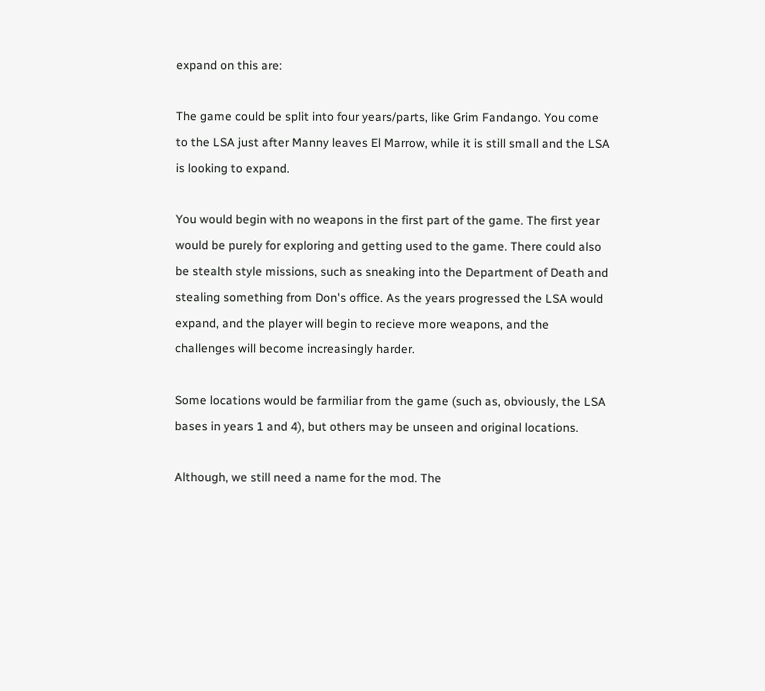expand on this are:

The game could be split into four years/parts, like Grim Fandango. You come to the LSA just after Manny leaves El Marrow, while it is still small and the LSA is looking to expand.

You would begin with no weapons in the first part of the game. The first year would be purely for exploring and getting used to the game. There could also be stealth style missions, such as sneaking into the Department of Death and stealing something from Don's office. As the years progressed the LSA would expand, and the player will begin to recieve more weapons, and the challenges will become increasingly harder.

Some locations would be farmiliar from the game (such as, obviously, the LSA bases in years 1 and 4), but others may be unseen and original locations.

Although, we still need a name for the mod. The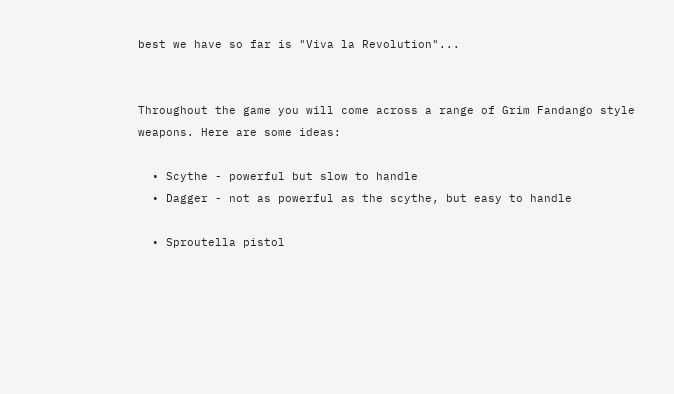best we have so far is "Viva la Revolution"...


Throughout the game you will come across a range of Grim Fandango style weapons. Here are some ideas:

  • Scythe - powerful but slow to handle
  • Dagger - not as powerful as the scythe, but easy to handle

  • Sproutella pistol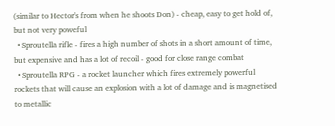(similar to Hector's from when he shoots Don) - cheap, easy to get hold of, but not very poweful
  • Sproutella rifle - fires a high number of shots in a short amount of time, but expensive and has a lot of recoil - good for close range combat
  • Sproutella RPG - a rocket launcher which fires extremely powerful rockets that will cause an explosion with a lot of damage and is magnetised to metallic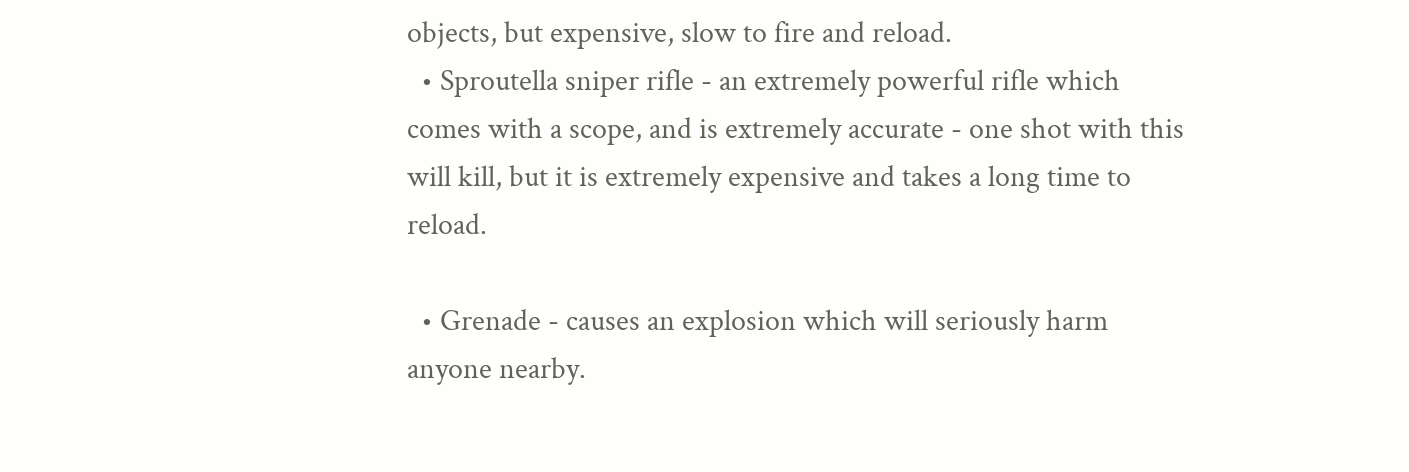objects, but expensive, slow to fire and reload.
  • Sproutella sniper rifle - an extremely powerful rifle which comes with a scope, and is extremely accurate - one shot with this will kill, but it is extremely expensive and takes a long time to reload.

  • Grenade - causes an explosion which will seriously harm anyone nearby.